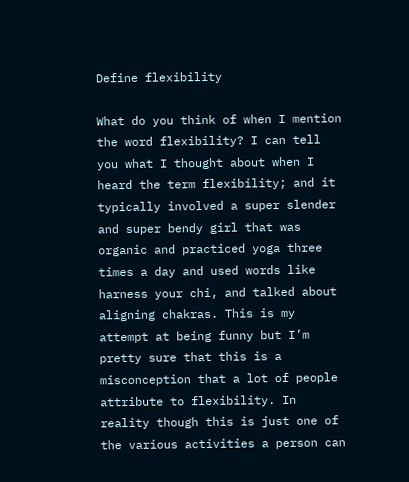Define flexibility

What do you think of when I mention the word flexibility? I can tell you what I thought about when I heard the term flexibility; and it typically involved a super slender and super bendy girl that was organic and practiced yoga three times a day and used words like harness your chi, and talked about aligning chakras. This is my attempt at being funny but I’m pretty sure that this is a misconception that a lot of people attribute to flexibility. In reality though this is just one of the various activities a person can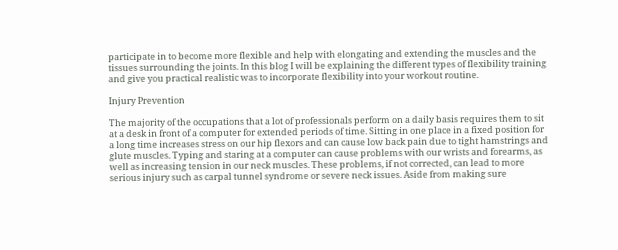participate in to become more flexible and help with elongating and extending the muscles and the tissues surrounding the joints. In this blog I will be explaining the different types of flexibility training and give you practical realistic was to incorporate flexibility into your workout routine.

Injury Prevention

The majority of the occupations that a lot of professionals perform on a daily basis requires them to sit at a desk in front of a computer for extended periods of time. Sitting in one place in a fixed position for a long time increases stress on our hip flexors and can cause low back pain due to tight hamstrings and glute muscles. Typing and staring at a computer can cause problems with our wrists and forearms, as well as increasing tension in our neck muscles. These problems, if not corrected, can lead to more serious injury such as carpal tunnel syndrome or severe neck issues. Aside from making sure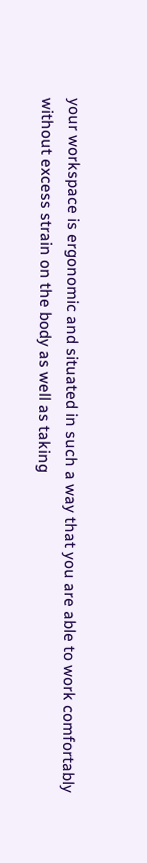your workspace is ergonomic and situated in such a way that you are able to work comfortably without excess strain on the body as well as taking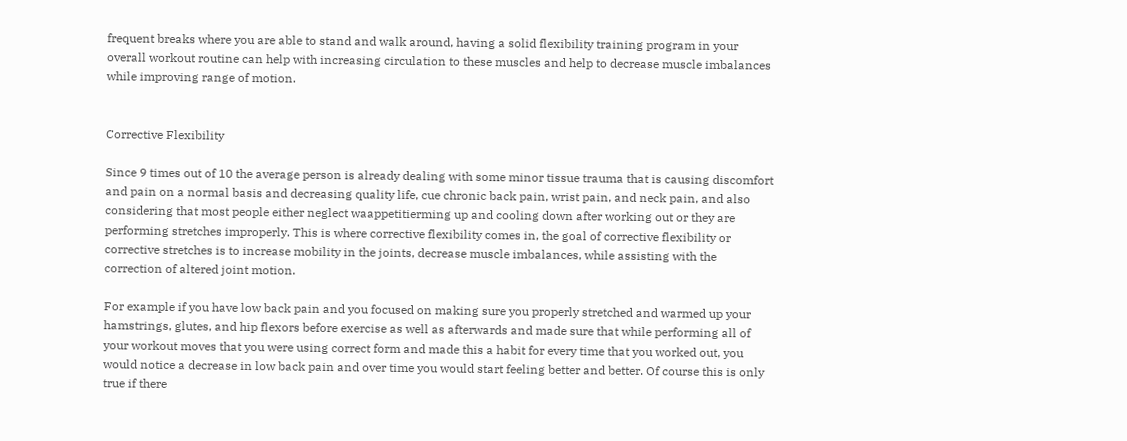frequent breaks where you are able to stand and walk around, having a solid flexibility training program in your overall workout routine can help with increasing circulation to these muscles and help to decrease muscle imbalances while improving range of motion.


Corrective Flexibility

Since 9 times out of 10 the average person is already dealing with some minor tissue trauma that is causing discomfort and pain on a normal basis and decreasing quality life, cue chronic back pain, wrist pain, and neck pain, and also considering that most people either neglect waappetitierming up and cooling down after working out or they are performing stretches improperly. This is where corrective flexibility comes in, the goal of corrective flexibility or corrective stretches is to increase mobility in the joints, decrease muscle imbalances, while assisting with the correction of altered joint motion.

For example if you have low back pain and you focused on making sure you properly stretched and warmed up your hamstrings, glutes, and hip flexors before exercise as well as afterwards and made sure that while performing all of your workout moves that you were using correct form and made this a habit for every time that you worked out, you would notice a decrease in low back pain and over time you would start feeling better and better. Of course this is only true if there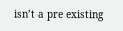isn’t a pre existing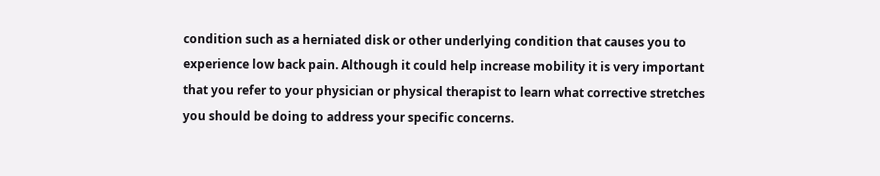condition such as a herniated disk or other underlying condition that causes you to experience low back pain. Although it could help increase mobility it is very important that you refer to your physician or physical therapist to learn what corrective stretches you should be doing to address your specific concerns.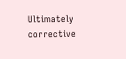Ultimately corrective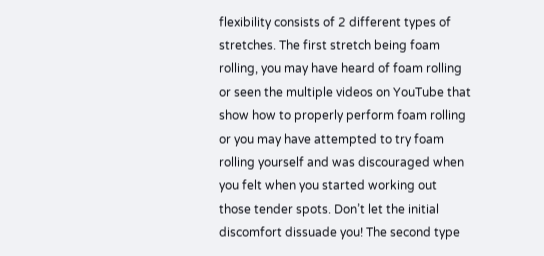flexibility consists of 2 different types of stretches. The first stretch being foam rolling, you may have heard of foam rolling or seen the multiple videos on YouTube that show how to properly perform foam rolling or you may have attempted to try foam rolling yourself and was discouraged when you felt when you started working out those tender spots. Don’t let the initial discomfort dissuade you! The second type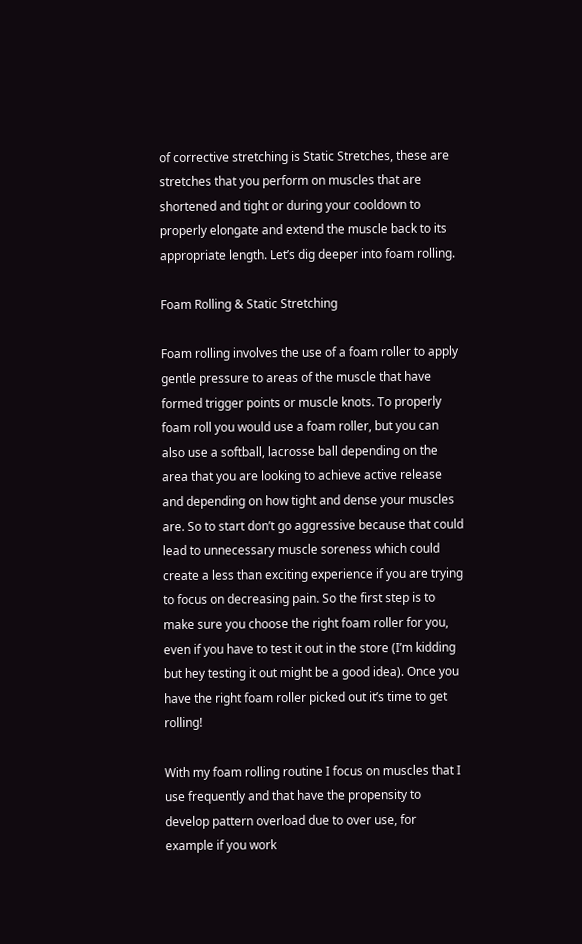of corrective stretching is Static Stretches, these are stretches that you perform on muscles that are shortened and tight or during your cooldown to properly elongate and extend the muscle back to its appropriate length. Let’s dig deeper into foam rolling.

Foam Rolling & Static Stretching

Foam rolling involves the use of a foam roller to apply gentle pressure to areas of the muscle that have formed trigger points or muscle knots. To properly foam roll you would use a foam roller, but you can also use a softball, lacrosse ball depending on the area that you are looking to achieve active release and depending on how tight and dense your muscles are. So to start don’t go aggressive because that could lead to unnecessary muscle soreness which could create a less than exciting experience if you are trying to focus on decreasing pain. So the first step is to make sure you choose the right foam roller for you, even if you have to test it out in the store (I’m kidding but hey testing it out might be a good idea). Once you have the right foam roller picked out it’s time to get rolling!

With my foam rolling routine I focus on muscles that I use frequently and that have the propensity to develop pattern overload due to over use, for example if you work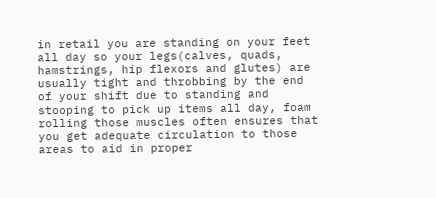in retail you are standing on your feet all day so your legs(calves, quads, hamstrings, hip flexors and glutes) are usually tight and throbbing by the end of your shift due to standing and stooping to pick up items all day, foam rolling those muscles often ensures that you get adequate circulation to those areas to aid in proper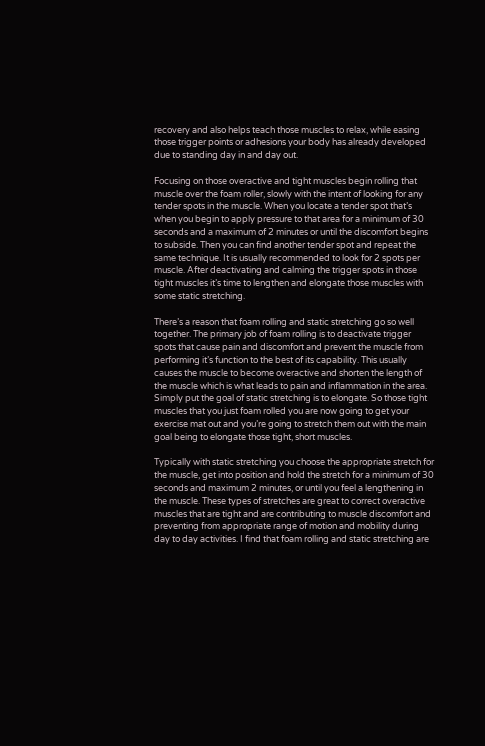recovery and also helps teach those muscles to relax, while easing those trigger points or adhesions your body has already developed due to standing day in and day out.

Focusing on those overactive and tight muscles begin rolling that muscle over the foam roller, slowly with the intent of looking for any tender spots in the muscle. When you locate a tender spot that’s when you begin to apply pressure to that area for a minimum of 30 seconds and a maximum of 2 minutes or until the discomfort begins to subside. Then you can find another tender spot and repeat the same technique. It is usually recommended to look for 2 spots per muscle. After deactivating and calming the trigger spots in those tight muscles it’s time to lengthen and elongate those muscles with some static stretching.

There’s a reason that foam rolling and static stretching go so well together. The primary job of foam rolling is to deactivate trigger spots that cause pain and discomfort and prevent the muscle from performing it’s function to the best of its capability. This usually causes the muscle to become overactive and shorten the length of the muscle which is what leads to pain and inflammation in the area. Simply put the goal of static stretching is to elongate. So those tight muscles that you just foam rolled you are now going to get your exercise mat out and you’re going to stretch them out with the main goal being to elongate those tight, short muscles.

Typically with static stretching you choose the appropriate stretch for the muscle, get into position and hold the stretch for a minimum of 30 seconds and maximum 2 minutes, or until you feel a lengthening in the muscle. These types of stretches are great to correct overactive muscles that are tight and are contributing to muscle discomfort and preventing from appropriate range of motion and mobility during day to day activities. I find that foam rolling and static stretching are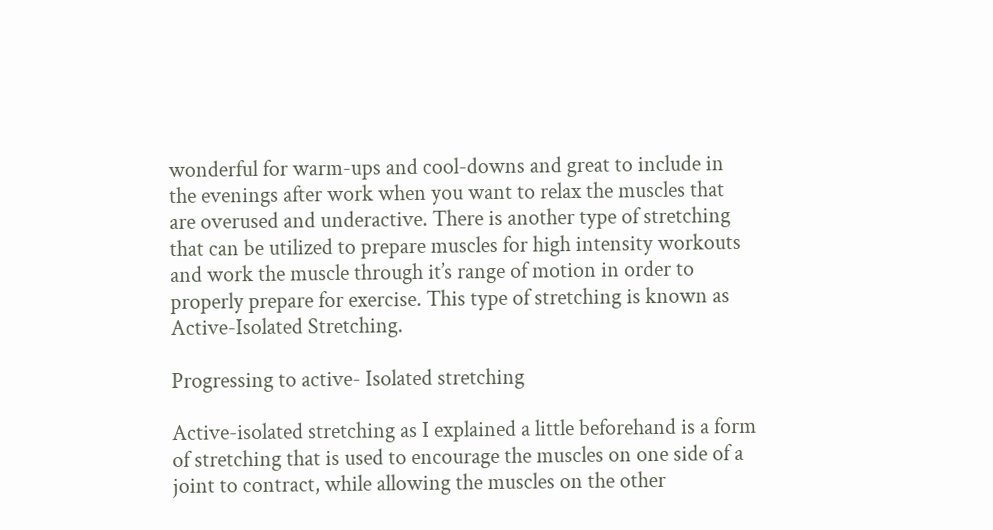wonderful for warm-ups and cool-downs and great to include in the evenings after work when you want to relax the muscles that are overused and underactive. There is another type of stretching that can be utilized to prepare muscles for high intensity workouts and work the muscle through it’s range of motion in order to properly prepare for exercise. This type of stretching is known as Active-Isolated Stretching.

Progressing to active- Isolated stretching

Active-isolated stretching as I explained a little beforehand is a form of stretching that is used to encourage the muscles on one side of a joint to contract, while allowing the muscles on the other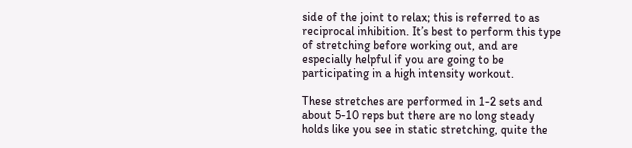side of the joint to relax; this is referred to as reciprocal inhibition. It’s best to perform this type of stretching before working out, and are especially helpful if you are going to be participating in a high intensity workout.

These stretches are performed in 1-2 sets and about 5-10 reps but there are no long steady holds like you see in static stretching, quite the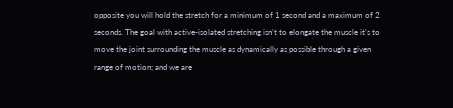opposite you will hold the stretch for a minimum of 1 second and a maximum of 2 seconds. The goal with active-isolated stretching isn’t to elongate the muscle it’s to move the joint surrounding the muscle as dynamically as possible through a given range of motion; and we are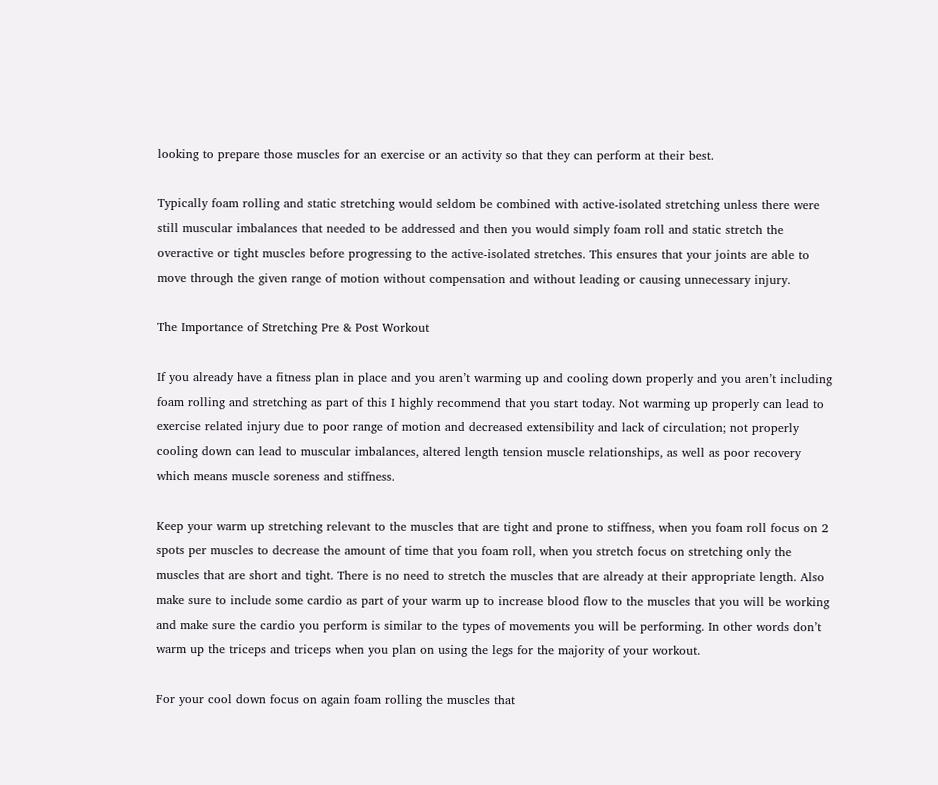looking to prepare those muscles for an exercise or an activity so that they can perform at their best.

Typically foam rolling and static stretching would seldom be combined with active-isolated stretching unless there were still muscular imbalances that needed to be addressed and then you would simply foam roll and static stretch the overactive or tight muscles before progressing to the active-isolated stretches. This ensures that your joints are able to move through the given range of motion without compensation and without leading or causing unnecessary injury.

The Importance of Stretching Pre & Post Workout

If you already have a fitness plan in place and you aren’t warming up and cooling down properly and you aren’t including foam rolling and stretching as part of this I highly recommend that you start today. Not warming up properly can lead to exercise related injury due to poor range of motion and decreased extensibility and lack of circulation; not properly cooling down can lead to muscular imbalances, altered length tension muscle relationships, as well as poor recovery which means muscle soreness and stiffness.

Keep your warm up stretching relevant to the muscles that are tight and prone to stiffness, when you foam roll focus on 2 spots per muscles to decrease the amount of time that you foam roll, when you stretch focus on stretching only the muscles that are short and tight. There is no need to stretch the muscles that are already at their appropriate length. Also make sure to include some cardio as part of your warm up to increase blood flow to the muscles that you will be working and make sure the cardio you perform is similar to the types of movements you will be performing. In other words don’t warm up the triceps and triceps when you plan on using the legs for the majority of your workout.

For your cool down focus on again foam rolling the muscles that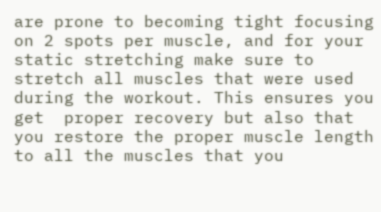are prone to becoming tight focusing on 2 spots per muscle, and for your static stretching make sure to stretch all muscles that were used during the workout. This ensures you get  proper recovery but also that you restore the proper muscle length to all the muscles that you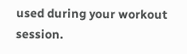used during your workout session.